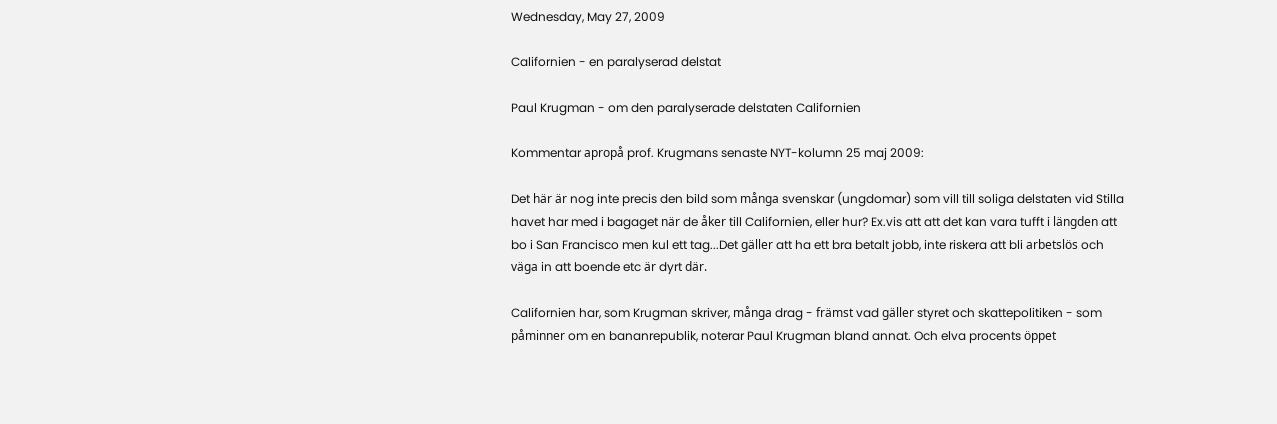Wednesday, May 27, 2009

Californien - en paralyserad delstat

Paul Krugman - om den paralyserade delstaten Californien

Kommentar apropå prof. Krugmans senaste NYT-kolumn 25 maj 2009:

Det här är nog inte precis den bild som många svenskar (ungdomar) som vill till soliga delstaten vid Stilla havet har med i bagaget när de åker till Californien, eller hur? Ex.vis att att det kan vara tufft i längden att bo i San Francisco men kul ett tag...Det gäller att ha ett bra betalt jobb, inte riskera att bli arbetslös och väga in att boende etc är dyrt där.

Californien har, som Krugman skriver, många drag - främst vad gäller styret och skattepolitiken - som påminner om en bananrepublik, noterar Paul Krugman bland annat. Och elva procents öppet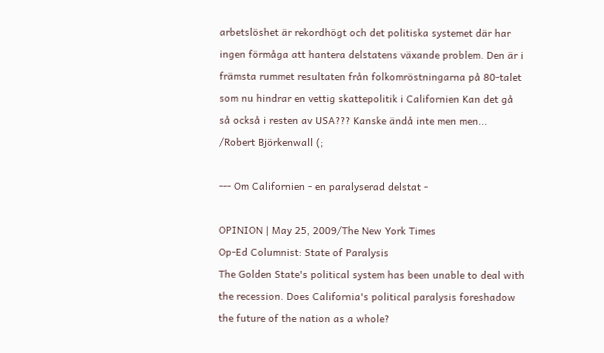arbetslöshet är rekordhögt och det politiska systemet där har ingen förmåga att hantera delstatens växande problem. Den är i främsta rummet resultaten från folkomröstningarna på 80-talet som nu hindrar en vettig skattepolitik i Californien Kan det gå så också i resten av USA??? Kanske ändå inte men men...
/Robert Björkenwall (;

--- Om Californien - en paralyserad delstat -

OPINION | May 25, 2009/The New York Times
Op-Ed Columnist: State of Paralysis
The Golden State's political system has been unable to deal with the recession. Does California's political paralysis foreshadow the future of the nation as a whole?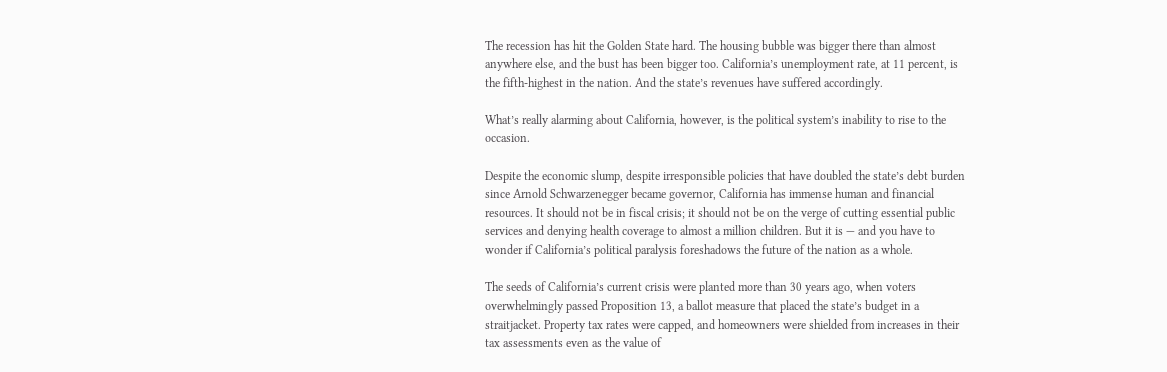The recession has hit the Golden State hard. The housing bubble was bigger there than almost anywhere else, and the bust has been bigger too. California’s unemployment rate, at 11 percent, is the fifth-highest in the nation. And the state’s revenues have suffered accordingly.

What’s really alarming about California, however, is the political system’s inability to rise to the occasion.

Despite the economic slump, despite irresponsible policies that have doubled the state’s debt burden since Arnold Schwarzenegger became governor, California has immense human and financial resources. It should not be in fiscal crisis; it should not be on the verge of cutting essential public services and denying health coverage to almost a million children. But it is — and you have to wonder if California’s political paralysis foreshadows the future of the nation as a whole.

The seeds of California’s current crisis were planted more than 30 years ago, when voters overwhelmingly passed Proposition 13, a ballot measure that placed the state’s budget in a straitjacket. Property tax rates were capped, and homeowners were shielded from increases in their tax assessments even as the value of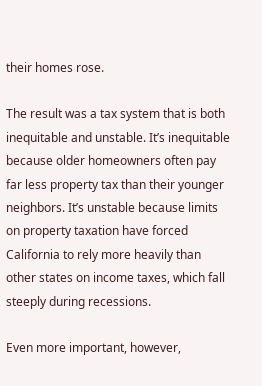their homes rose.

The result was a tax system that is both inequitable and unstable. It’s inequitable because older homeowners often pay far less property tax than their younger neighbors. It’s unstable because limits on property taxation have forced California to rely more heavily than other states on income taxes, which fall steeply during recessions.

Even more important, however,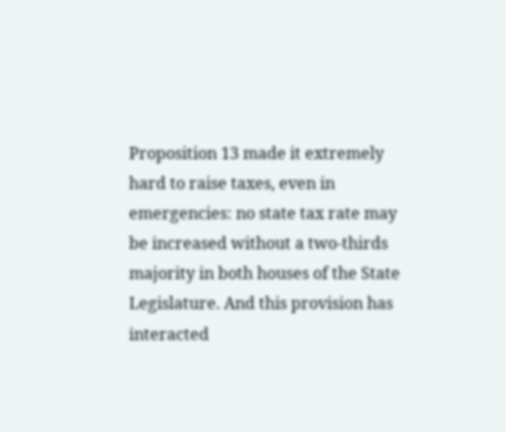Proposition 13 made it extremely hard to raise taxes, even in emergencies: no state tax rate may be increased without a two-thirds majority in both houses of the State Legislature. And this provision has interacted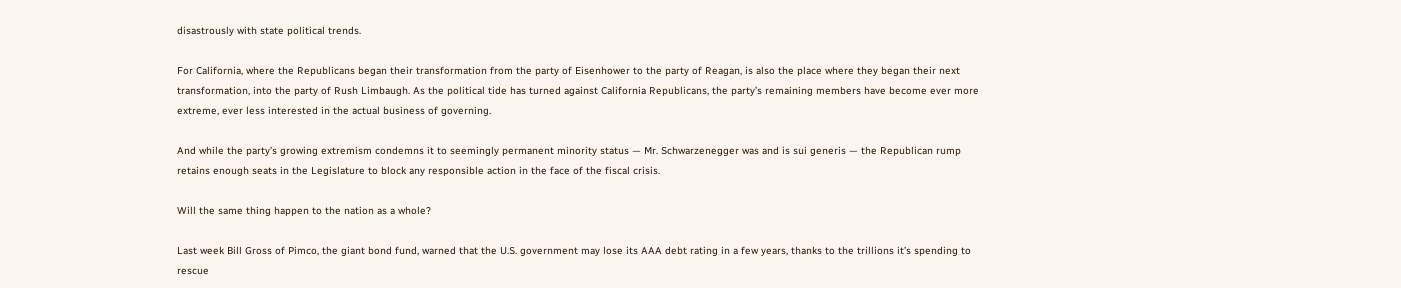disastrously with state political trends.

For California, where the Republicans began their transformation from the party of Eisenhower to the party of Reagan, is also the place where they began their next transformation, into the party of Rush Limbaugh. As the political tide has turned against California Republicans, the party’s remaining members have become ever more extreme, ever less interested in the actual business of governing.

And while the party’s growing extremism condemns it to seemingly permanent minority status — Mr. Schwarzenegger was and is sui generis — the Republican rump retains enough seats in the Legislature to block any responsible action in the face of the fiscal crisis.

Will the same thing happen to the nation as a whole?

Last week Bill Gross of Pimco, the giant bond fund, warned that the U.S. government may lose its AAA debt rating in a few years, thanks to the trillions it’s spending to rescue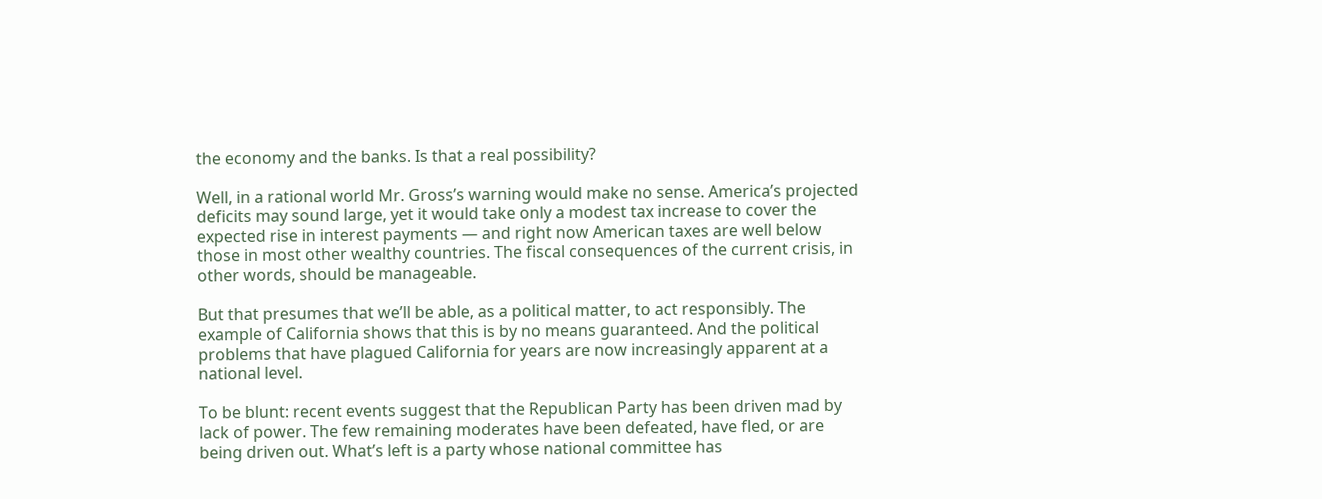the economy and the banks. Is that a real possibility?

Well, in a rational world Mr. Gross’s warning would make no sense. America’s projected deficits may sound large, yet it would take only a modest tax increase to cover the expected rise in interest payments — and right now American taxes are well below those in most other wealthy countries. The fiscal consequences of the current crisis, in other words, should be manageable.

But that presumes that we’ll be able, as a political matter, to act responsibly. The example of California shows that this is by no means guaranteed. And the political problems that have plagued California for years are now increasingly apparent at a national level.

To be blunt: recent events suggest that the Republican Party has been driven mad by lack of power. The few remaining moderates have been defeated, have fled, or are being driven out. What’s left is a party whose national committee has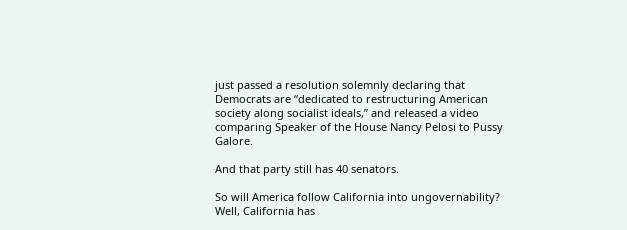just passed a resolution solemnly declaring that Democrats are “dedicated to restructuring American society along socialist ideals,” and released a video comparing Speaker of the House Nancy Pelosi to Pussy Galore.

And that party still has 40 senators.

So will America follow California into ungovernability? Well, California has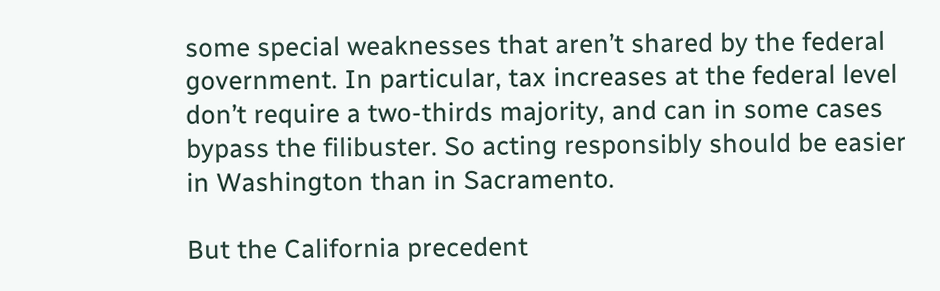some special weaknesses that aren’t shared by the federal government. In particular, tax increases at the federal level don’t require a two-thirds majority, and can in some cases bypass the filibuster. So acting responsibly should be easier in Washington than in Sacramento.

But the California precedent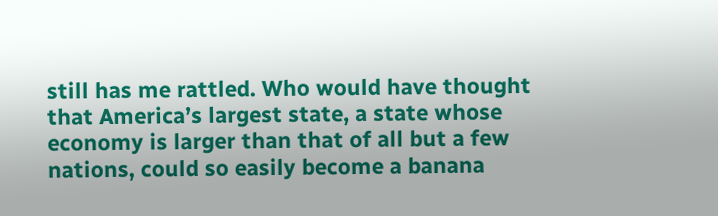still has me rattled. Who would have thought that America’s largest state, a state whose economy is larger than that of all but a few nations, could so easily become a banana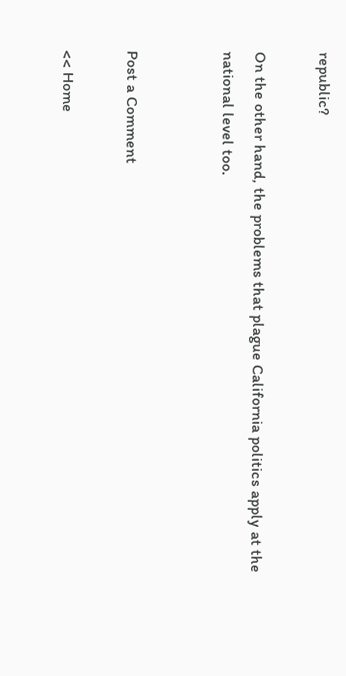republic?

On the other hand, the problems that plague California politics apply at the national level too.


Post a Comment

<< Home